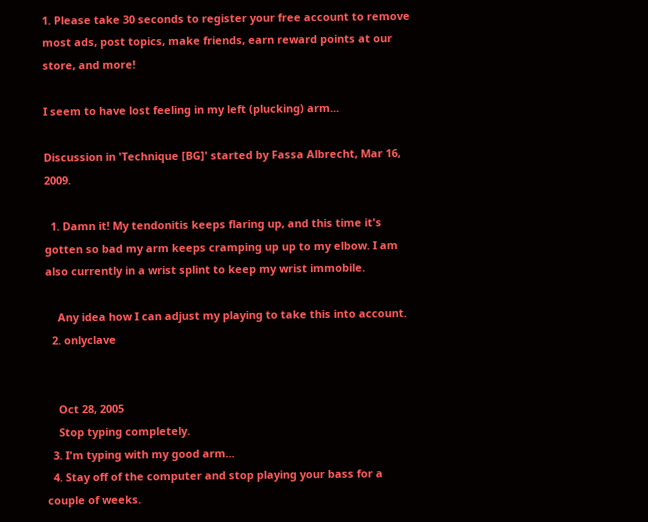1. Please take 30 seconds to register your free account to remove most ads, post topics, make friends, earn reward points at our store, and more!

I seem to have lost feeling in my left (plucking) arm...

Discussion in 'Technique [BG]' started by Fassa Albrecht, Mar 16, 2009.

  1. Damn it! My tendonitis keeps flaring up, and this time it's gotten so bad my arm keeps cramping up up to my elbow. I am also currently in a wrist splint to keep my wrist immobile.

    Any idea how I can adjust my playing to take this into account.
  2. onlyclave


    Oct 28, 2005
    Stop typing completely.
  3. I'm typing with my good arm...
  4. Stay off of the computer and stop playing your bass for a couple of weeks.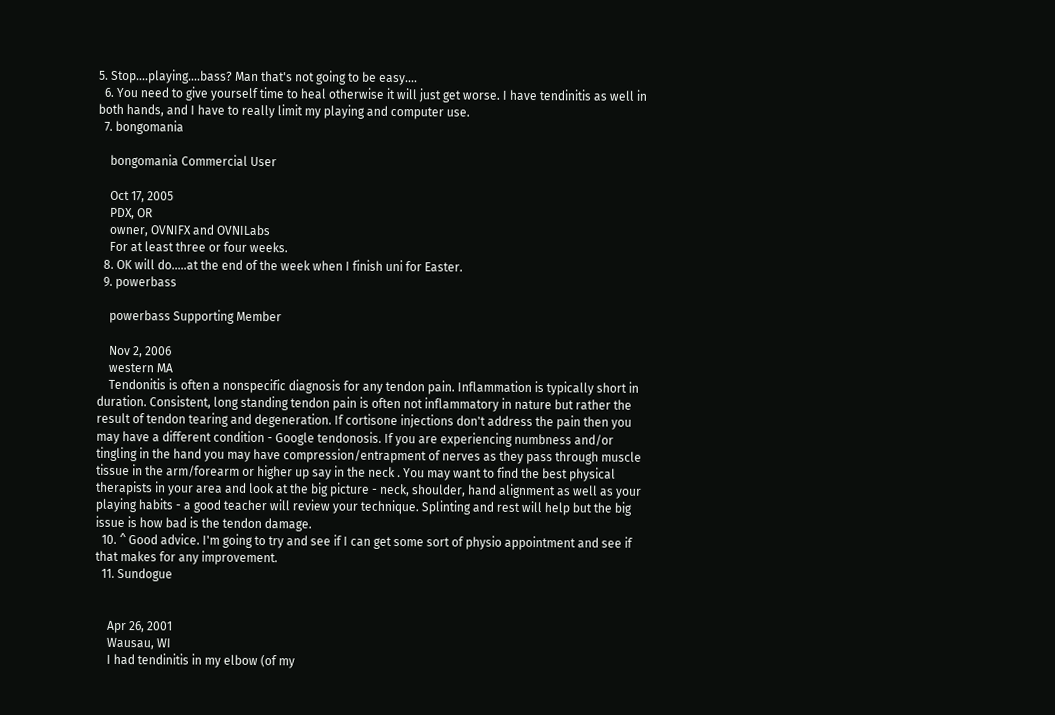5. Stop....playing....bass? Man that's not going to be easy....
  6. You need to give yourself time to heal otherwise it will just get worse. I have tendinitis as well in both hands, and I have to really limit my playing and computer use.
  7. bongomania

    bongomania Commercial User

    Oct 17, 2005
    PDX, OR
    owner, OVNIFX and OVNILabs
    For at least three or four weeks.
  8. OK will do.....at the end of the week when I finish uni for Easter.
  9. powerbass

    powerbass Supporting Member

    Nov 2, 2006
    western MA
    Tendonitis is often a nonspecific diagnosis for any tendon pain. Inflammation is typically short in duration. Consistent, long standing tendon pain is often not inflammatory in nature but rather the result of tendon tearing and degeneration. If cortisone injections don't address the pain then you may have a different condition - Google tendonosis. If you are experiencing numbness and/or tingling in the hand you may have compression/entrapment of nerves as they pass through muscle tissue in the arm/forearm or higher up say in the neck . You may want to find the best physical therapists in your area and look at the big picture - neck, shoulder, hand alignment as well as your playing habits - a good teacher will review your technique. Splinting and rest will help but the big issue is how bad is the tendon damage.
  10. ^ Good advice. I'm going to try and see if I can get some sort of physio appointment and see if that makes for any improvement.
  11. Sundogue


    Apr 26, 2001
    Wausau, WI
    I had tendinitis in my elbow (of my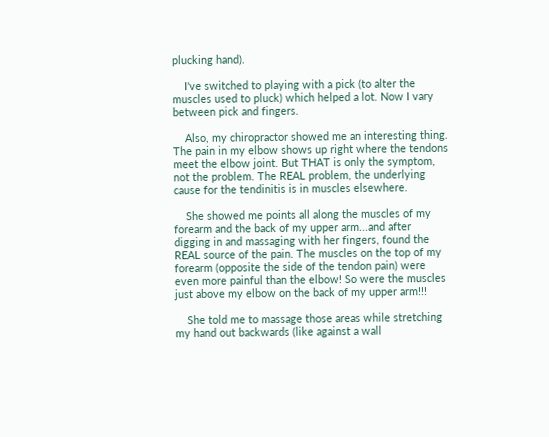plucking hand).

    I've switched to playing with a pick (to alter the muscles used to pluck) which helped a lot. Now I vary between pick and fingers.

    Also, my chiropractor showed me an interesting thing. The pain in my elbow shows up right where the tendons meet the elbow joint. But THAT is only the symptom, not the problem. The REAL problem, the underlying cause for the tendinitis is in muscles elsewhere.

    She showed me points all along the muscles of my forearm and the back of my upper arm...and after digging in and massaging with her fingers, found the REAL source of the pain. The muscles on the top of my forearm (opposite the side of the tendon pain) were even more painful than the elbow! So were the muscles just above my elbow on the back of my upper arm!!!

    She told me to massage those areas while stretching my hand out backwards (like against a wall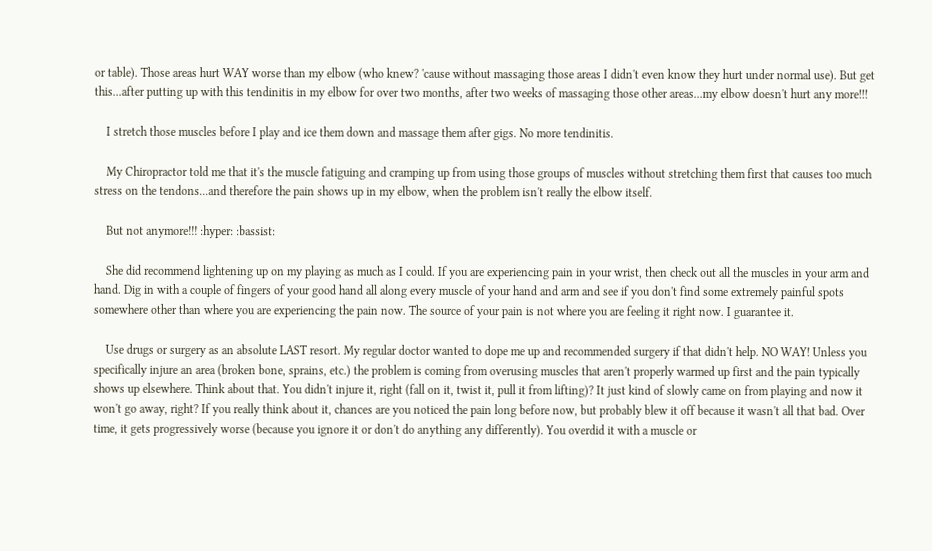or table). Those areas hurt WAY worse than my elbow (who knew? 'cause without massaging those areas I didn't even know they hurt under normal use). But get this...after putting up with this tendinitis in my elbow for over two months, after two weeks of massaging those other areas...my elbow doesn't hurt any more!!!

    I stretch those muscles before I play and ice them down and massage them after gigs. No more tendinitis.

    My Chiropractor told me that it's the muscle fatiguing and cramping up from using those groups of muscles without stretching them first that causes too much stress on the tendons...and therefore the pain shows up in my elbow, when the problem isn't really the elbow itself.

    But not anymore!!! :hyper: :bassist:

    She did recommend lightening up on my playing as much as I could. If you are experiencing pain in your wrist, then check out all the muscles in your arm and hand. Dig in with a couple of fingers of your good hand all along every muscle of your hand and arm and see if you don't find some extremely painful spots somewhere other than where you are experiencing the pain now. The source of your pain is not where you are feeling it right now. I guarantee it.

    Use drugs or surgery as an absolute LAST resort. My regular doctor wanted to dope me up and recommended surgery if that didn't help. NO WAY! Unless you specifically injure an area (broken bone, sprains, etc.) the problem is coming from overusing muscles that aren't properly warmed up first and the pain typically shows up elsewhere. Think about that. You didn't injure it, right (fall on it, twist it, pull it from lifting)? It just kind of slowly came on from playing and now it won't go away, right? If you really think about it, chances are you noticed the pain long before now, but probably blew it off because it wasn't all that bad. Over time, it gets progressively worse (because you ignore it or don't do anything any differently). You overdid it with a muscle or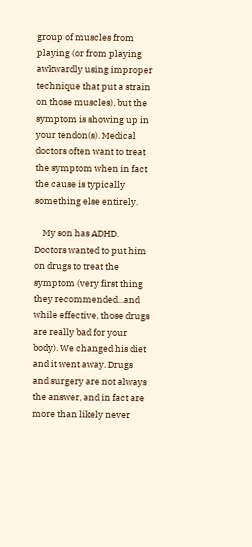group of muscles from playing (or from playing awkwardly using improper technique that put a strain on those muscles), but the symptom is showing up in your tendon(s). Medical doctors often want to treat the symptom when in fact the cause is typically something else entirely.

    My son has ADHD. Doctors wanted to put him on drugs to treat the symptom (very first thing they recommended...and while effective, those drugs are really bad for your body). We changed his diet and it went away. Drugs and surgery are not always the answer, and in fact are more than likely never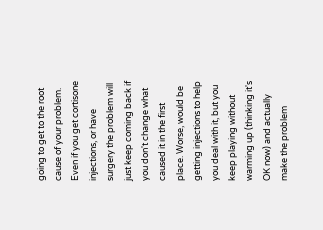going to get to the root cause of your problem. Even if you get cortisone injections, or have surgery the problem will just keep coming back if you don't change what caused it in the first place. Worse, would be getting injections to help you deal with it, but you keep playing without warming up (thinking it's OK now) and actually make the problem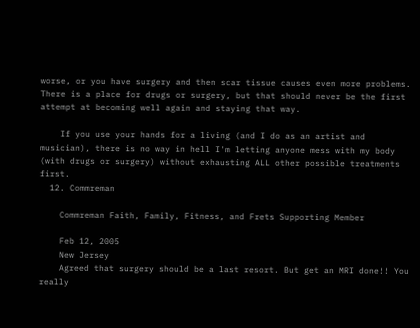worse, or you have surgery and then scar tissue causes even more problems. There is a place for drugs or surgery, but that should never be the first attempt at becoming well again and staying that way.

    If you use your hands for a living (and I do as an artist and musician), there is no way in hell I'm letting anyone mess with my body (with drugs or surgery) without exhausting ALL other possible treatments first.
  12. Commreman

    Commreman Faith, Family, Fitness, and Frets Supporting Member

    Feb 12, 2005
    New Jersey
    Agreed that surgery should be a last resort. But get an MRI done!! You really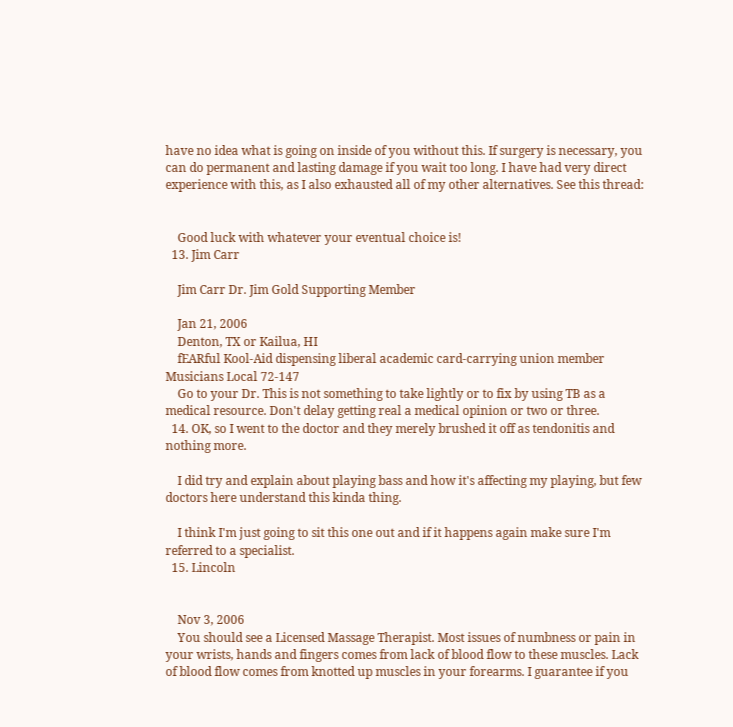have no idea what is going on inside of you without this. If surgery is necessary, you can do permanent and lasting damage if you wait too long. I have had very direct experience with this, as I also exhausted all of my other alternatives. See this thread:


    Good luck with whatever your eventual choice is!
  13. Jim Carr

    Jim Carr Dr. Jim Gold Supporting Member

    Jan 21, 2006
    Denton, TX or Kailua, HI
    fEARful Kool-Aid dispensing liberal academic card-carrying union member Musicians Local 72-147
    Go to your Dr. This is not something to take lightly or to fix by using TB as a medical resource. Don't delay getting real a medical opinion or two or three.
  14. OK, so I went to the doctor and they merely brushed it off as tendonitis and nothing more.

    I did try and explain about playing bass and how it's affecting my playing, but few doctors here understand this kinda thing.

    I think I'm just going to sit this one out and if it happens again make sure I'm referred to a specialist.
  15. Lincoln


    Nov 3, 2006
    You should see a Licensed Massage Therapist. Most issues of numbness or pain in your wrists, hands and fingers comes from lack of blood flow to these muscles. Lack of blood flow comes from knotted up muscles in your forearms. I guarantee if you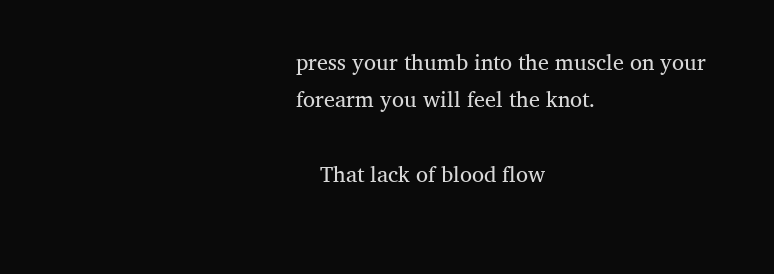press your thumb into the muscle on your forearm you will feel the knot.

    That lack of blood flow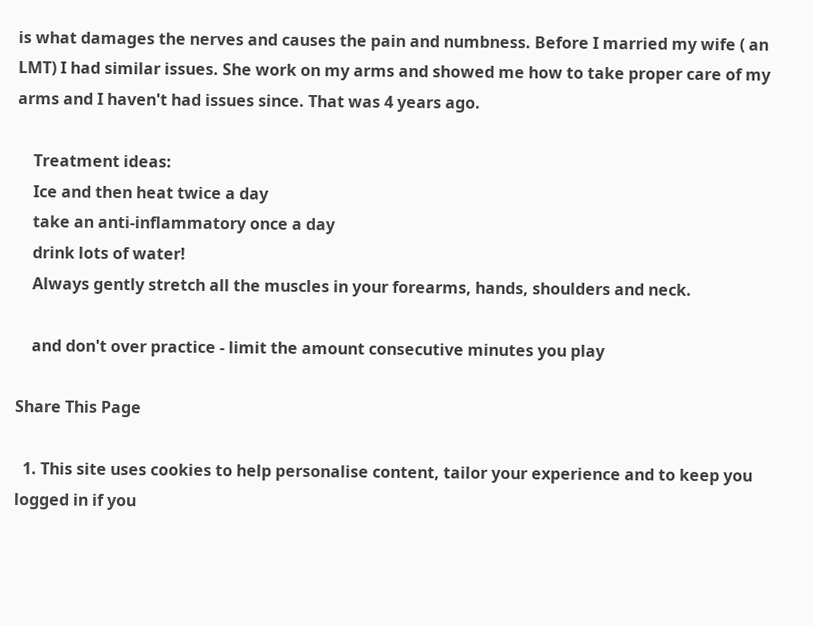is what damages the nerves and causes the pain and numbness. Before I married my wife ( an LMT) I had similar issues. She work on my arms and showed me how to take proper care of my arms and I haven't had issues since. That was 4 years ago.

    Treatment ideas:
    Ice and then heat twice a day
    take an anti-inflammatory once a day
    drink lots of water!
    Always gently stretch all the muscles in your forearms, hands, shoulders and neck.

    and don't over practice - limit the amount consecutive minutes you play

Share This Page

  1. This site uses cookies to help personalise content, tailor your experience and to keep you logged in if you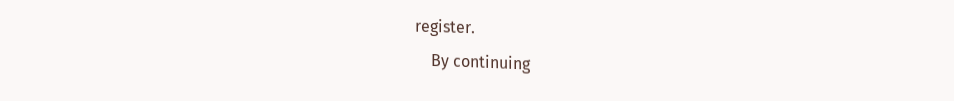register.
    By continuing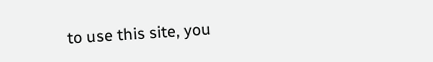to use this site, you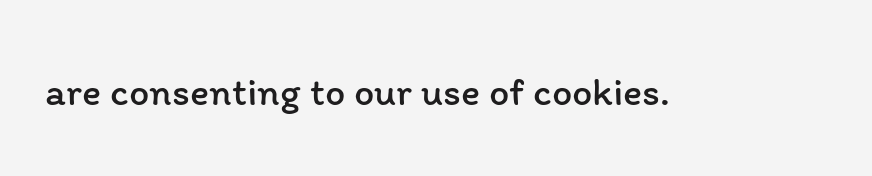are consenting to our use of cookies.